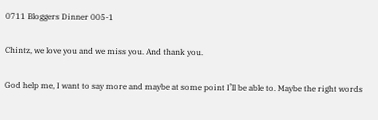0711 Bloggers Dinner 005-1

Chintz, we love you and we miss you. And thank you.

God help me, I want to say more and maybe at some point I’ll be able to. Maybe the right words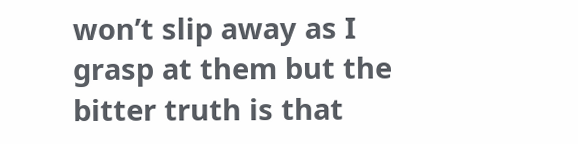won’t slip away as I grasp at them but the bitter truth is that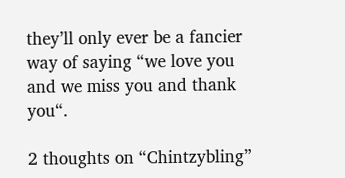they’ll only ever be a fancier way of saying “we love you and we miss you and thank you“.

2 thoughts on “Chintzybling”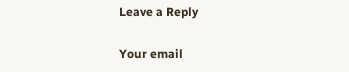Leave a Reply

Your email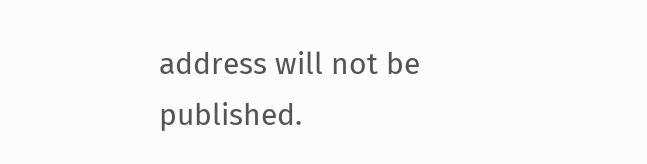address will not be published.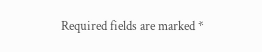Required fields are marked *